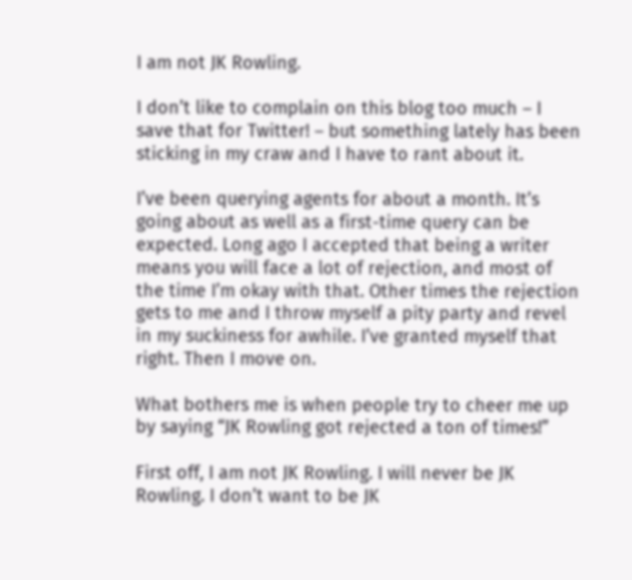I am not JK Rowling.

I don’t like to complain on this blog too much – I save that for Twitter! – but something lately has been sticking in my craw and I have to rant about it.

I’ve been querying agents for about a month. It’s going about as well as a first-time query can be expected. Long ago I accepted that being a writer means you will face a lot of rejection, and most of the time I’m okay with that. Other times the rejection gets to me and I throw myself a pity party and revel in my suckiness for awhile. I’ve granted myself that right. Then I move on.

What bothers me is when people try to cheer me up by saying “JK Rowling got rejected a ton of times!”

First off, I am not JK Rowling. I will never be JK Rowling. I don’t want to be JK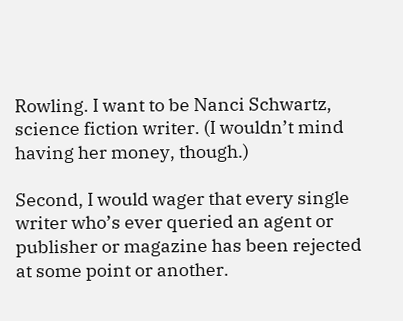Rowling. I want to be Nanci Schwartz, science fiction writer. (I wouldn’t mind having her money, though.)

Second, I would wager that every single writer who’s ever queried an agent or publisher or magazine has been rejected at some point or another.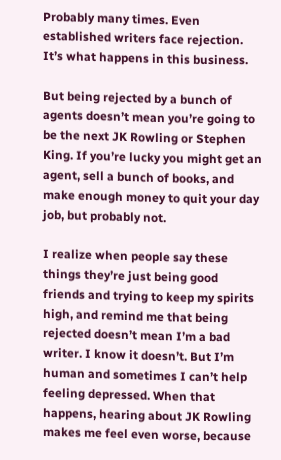Probably many times. Even established writers face rejection. It’s what happens in this business.

But being rejected by a bunch of agents doesn’t mean you’re going to be the next JK Rowling or Stephen King. If you’re lucky you might get an agent, sell a bunch of books, and make enough money to quit your day job, but probably not.

I realize when people say these things they’re just being good friends and trying to keep my spirits high, and remind me that being rejected doesn’t mean I’m a bad writer. I know it doesn’t. But I’m human and sometimes I can’t help feeling depressed. When that happens, hearing about JK Rowling makes me feel even worse, because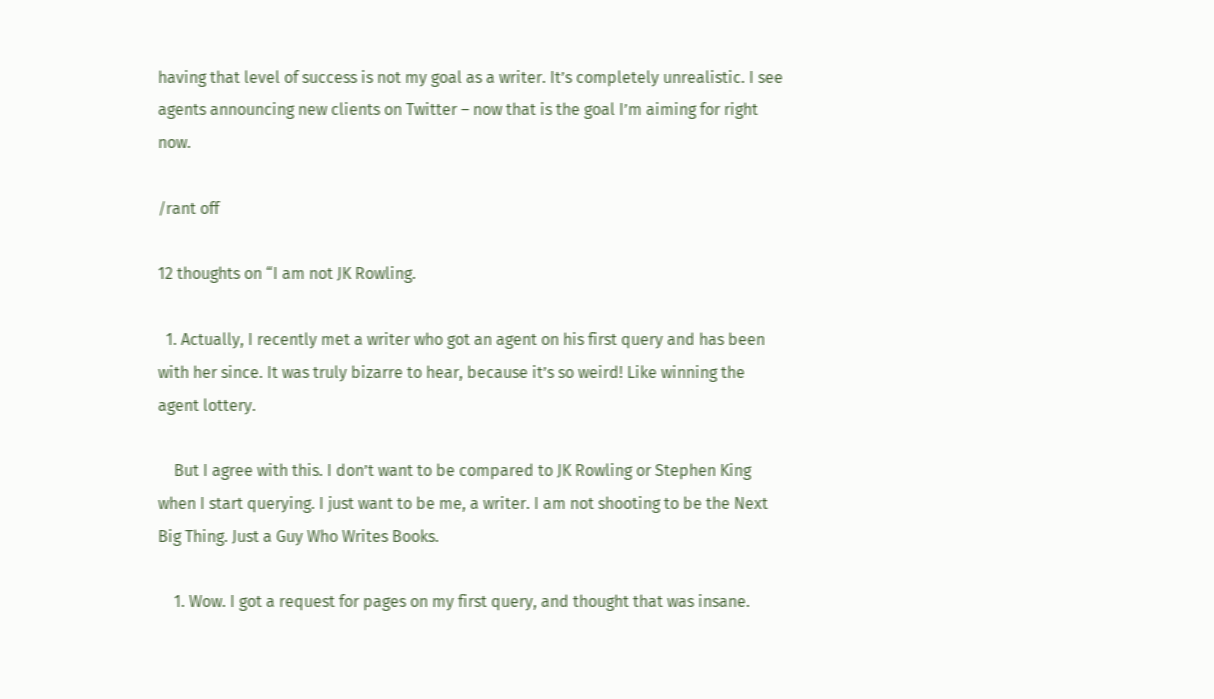having that level of success is not my goal as a writer. It’s completely unrealistic. I see agents announcing new clients on Twitter – now that is the goal I’m aiming for right now.

/rant off

12 thoughts on “I am not JK Rowling.

  1. Actually, I recently met a writer who got an agent on his first query and has been with her since. It was truly bizarre to hear, because it’s so weird! Like winning the agent lottery.

    But I agree with this. I don’t want to be compared to JK Rowling or Stephen King when I start querying. I just want to be me, a writer. I am not shooting to be the Next Big Thing. Just a Guy Who Writes Books.

    1. Wow. I got a request for pages on my first query, and thought that was insane.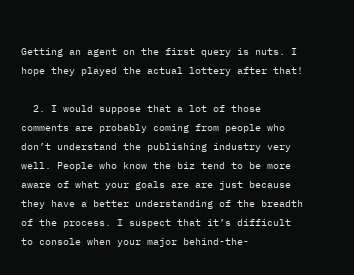Getting an agent on the first query is nuts. I hope they played the actual lottery after that!

  2. I would suppose that a lot of those comments are probably coming from people who don’t understand the publishing industry very well. People who know the biz tend to be more aware of what your goals are are just because they have a better understanding of the breadth of the process. I suspect that it’s difficult to console when your major behind-the-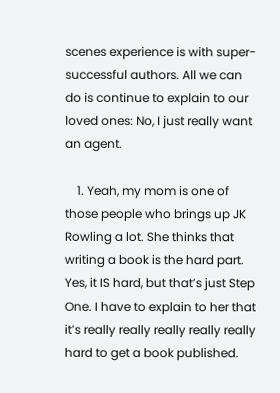scenes experience is with super-successful authors. All we can do is continue to explain to our loved ones: No, I just really want an agent.

    1. Yeah, my mom is one of those people who brings up JK Rowling a lot. She thinks that writing a book is the hard part. Yes, it IS hard, but that’s just Step One. I have to explain to her that it’s really really really really really hard to get a book published.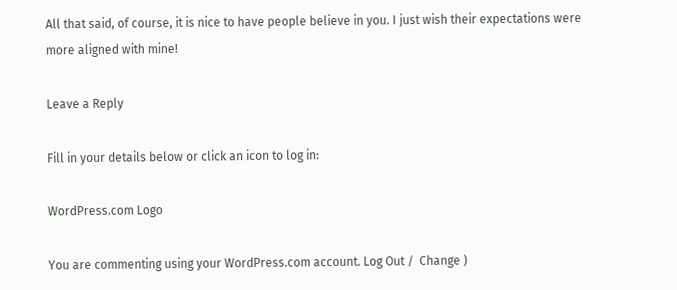All that said, of course, it is nice to have people believe in you. I just wish their expectations were more aligned with mine!

Leave a Reply

Fill in your details below or click an icon to log in:

WordPress.com Logo

You are commenting using your WordPress.com account. Log Out /  Change )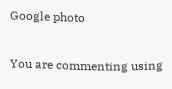Google photo

You are commenting using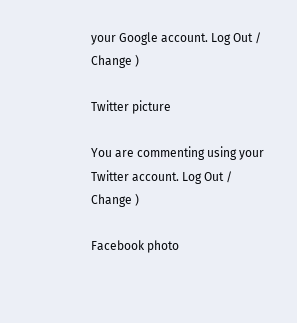your Google account. Log Out /  Change )

Twitter picture

You are commenting using your Twitter account. Log Out /  Change )

Facebook photo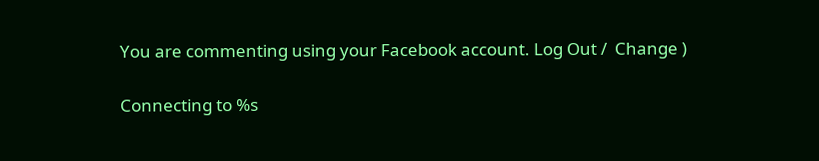You are commenting using your Facebook account. Log Out /  Change )

Connecting to %s